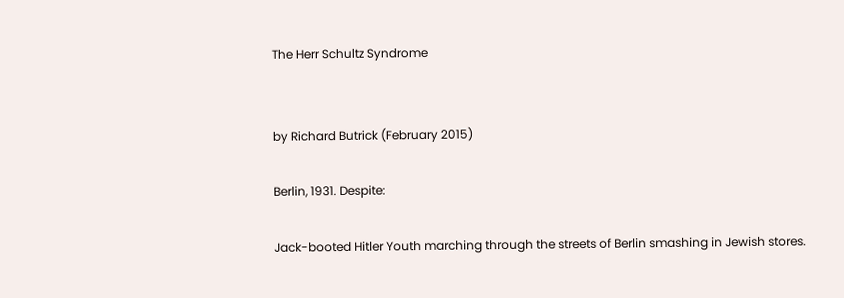The Herr Schultz Syndrome


by Richard Butrick (February 2015)

Berlin, 1931. Despite:

Jack-booted Hitler Youth marching through the streets of Berlin smashing in Jewish stores.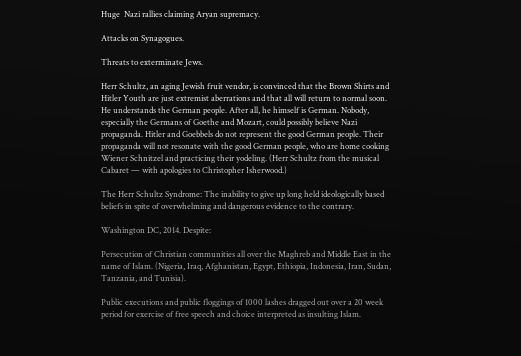Huge  Nazi rallies claiming Aryan supremacy.

Attacks on Synagogues.

Threats to exterminate Jews.

Herr Schultz, an aging Jewish fruit vendor, is convinced that the Brown Shirts and Hitler Youth are just extremist aberrations and that all will return to normal soon. He understands the German people. After all, he himself is German. Nobody, especially the Germans of Goethe and Mozart, could possibly believe Nazi propaganda. Hitler and Goebbels do not represent the good German people. Their propaganda will not resonate with the good German people, who are home cooking Wiener Schnitzel and practicing their yodeling. (Herr Schultz from the musical Cabaret — with apologies to Christopher Isherwood.)

The Herr Schultz Syndrome: The inability to give up long held ideologically based beliefs in spite of overwhelming and dangerous evidence to the contrary.

Washington DC, 2014. Despite:

Persecution of Christian communities all over the Maghreb and Middle East in the name of Islam. (Nigeria, Iraq, Afghanistan, Egypt, Ethiopia, Indonesia, Iran, Sudan, Tanzania, and Tunisia).

Public executions and public floggings of 1000 lashes dragged out over a 20 week period for exercise of free speech and choice interpreted as insulting Islam.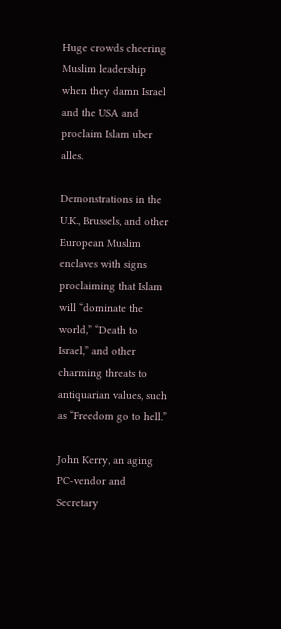Huge crowds cheering Muslim leadership when they damn Israel and the USA and proclaim Islam uber alles.

Demonstrations in the U.K., Brussels, and other European Muslim enclaves with signs proclaiming that Islam will “dominate the world,” “Death to Israel,” and other charming threats to antiquarian values, such as “Freedom go to hell.”

John Kerry, an aging PC-vendor and Secretary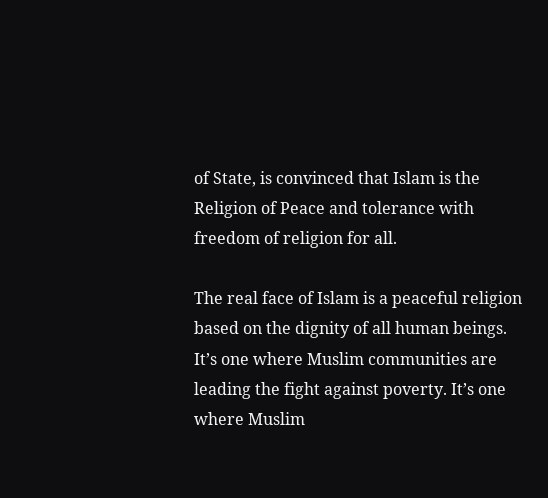of State, is convinced that Islam is the Religion of Peace and tolerance with freedom of religion for all.

The real face of Islam is a peaceful religion based on the dignity of all human beings. It’s one where Muslim communities are leading the fight against poverty. It’s one where Muslim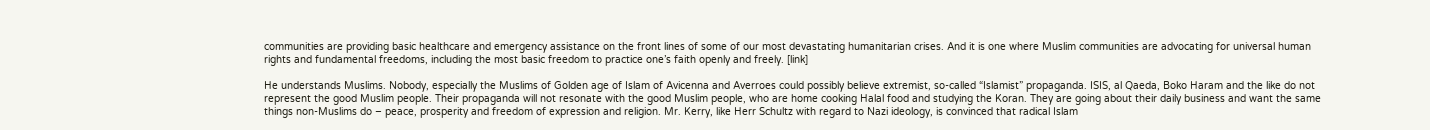communities are providing basic healthcare and emergency assistance on the front lines of some of our most devastating humanitarian crises. And it is one where Muslim communities are advocating for universal human rights and fundamental freedoms, including the most basic freedom to practice one’s faith openly and freely. [link]

He understands Muslims. Nobody, especially the Muslims of Golden age of Islam of Avicenna and Averroes could possibly believe extremist, so-called “Islamist” propaganda. ISIS, al Qaeda, Boko Haram and the like do not represent the good Muslim people. Their propaganda will not resonate with the good Muslim people, who are home cooking Halal food and studying the Koran. They are going about their daily business and want the same things non-Muslims do – peace, prosperity and freedom of expression and religion. Mr. Kerry, like Herr Schultz with regard to Nazi ideology, is convinced that radical Islam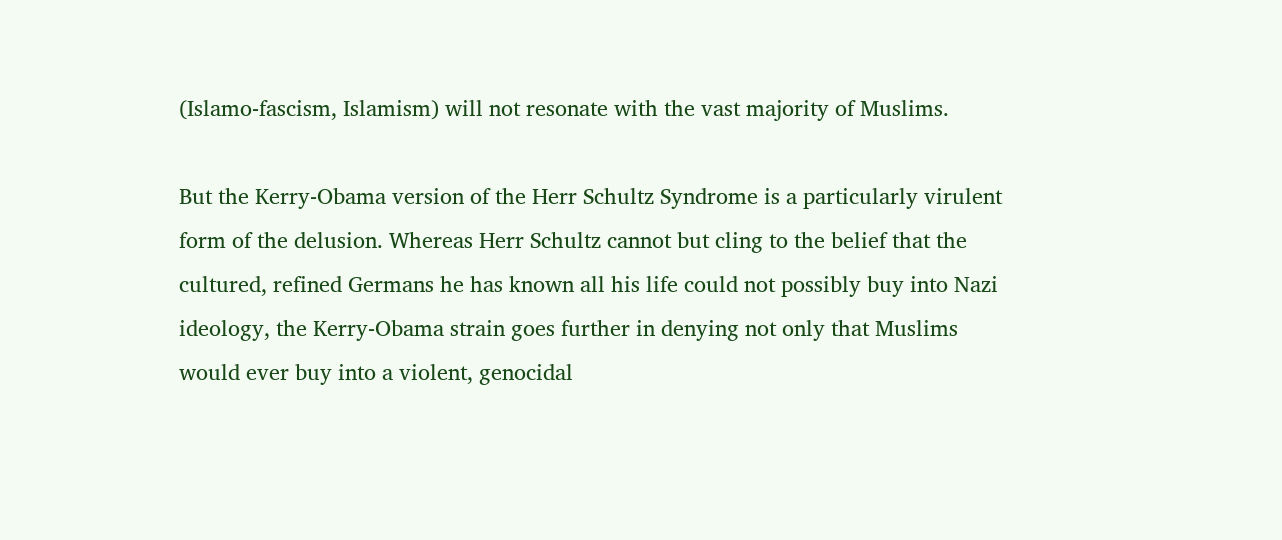(Islamo-fascism, Islamism) will not resonate with the vast majority of Muslims.

But the Kerry-Obama version of the Herr Schultz Syndrome is a particularly virulent form of the delusion. Whereas Herr Schultz cannot but cling to the belief that the cultured, refined Germans he has known all his life could not possibly buy into Nazi ideology, the Kerry-Obama strain goes further in denying not only that Muslims would ever buy into a violent, genocidal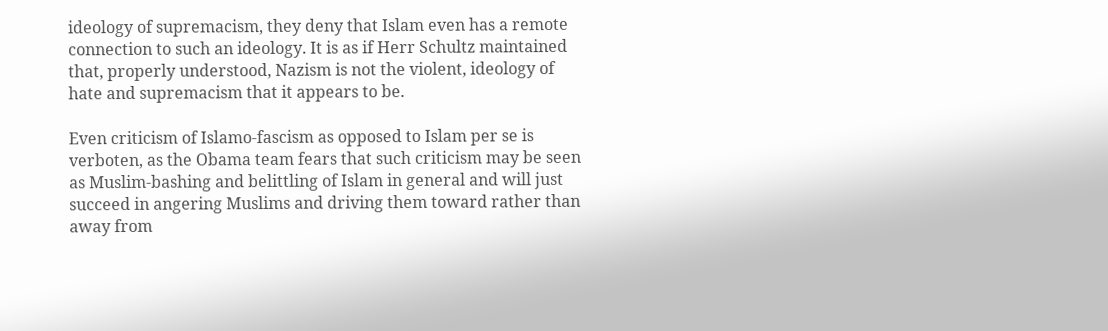ideology of supremacism, they deny that Islam even has a remote connection to such an ideology. It is as if Herr Schultz maintained that, properly understood, Nazism is not the violent, ideology of hate and supremacism that it appears to be.

Even criticism of Islamo-fascism as opposed to Islam per se is verboten, as the Obama team fears that such criticism may be seen as Muslim-bashing and belittling of Islam in general and will just succeed in angering Muslims and driving them toward rather than away from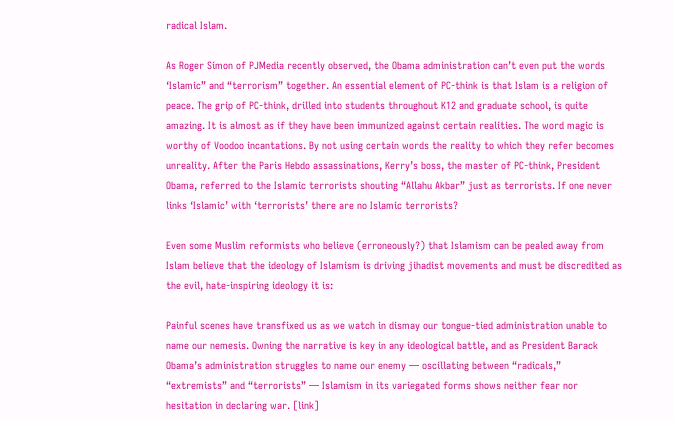radical Islam.

As Roger Simon of PJMedia recently observed, the Obama administration can’t even put the words ‘Islamic” and “terrorism” together. An essential element of PC-think is that Islam is a religion of peace. The grip of PC-think, drilled into students throughout K12 and graduate school, is quite amazing. It is almost as if they have been immunized against certain realities. The word magic is worthy of Voodoo incantations. By not using certain words the reality to which they refer becomes unreality. After the Paris Hebdo assassinations, Kerry’s boss, the master of PC-think, President Obama, referred to the Islamic terrorists shouting “Allahu Akbar” just as terrorists. If one never links ‘Islamic’ with ‘terrorists’ there are no Islamic terrorists?

Even some Muslim reformists who believe (erroneously?) that Islamism can be pealed away from Islam believe that the ideology of Islamism is driving jihadist movements and must be discredited as the evil, hate-inspiring ideology it is:

Painful scenes have transfixed us as we watch in dismay our tongue-tied administration unable to name our nemesis. Owning the narrative is key in any ideological battle, and as President Barack Obama’s administration struggles to name our enemy — oscillating between “radicals,” “extremists” and “terrorists” — Islamism in its variegated forms shows neither fear nor hesitation in declaring war. [link]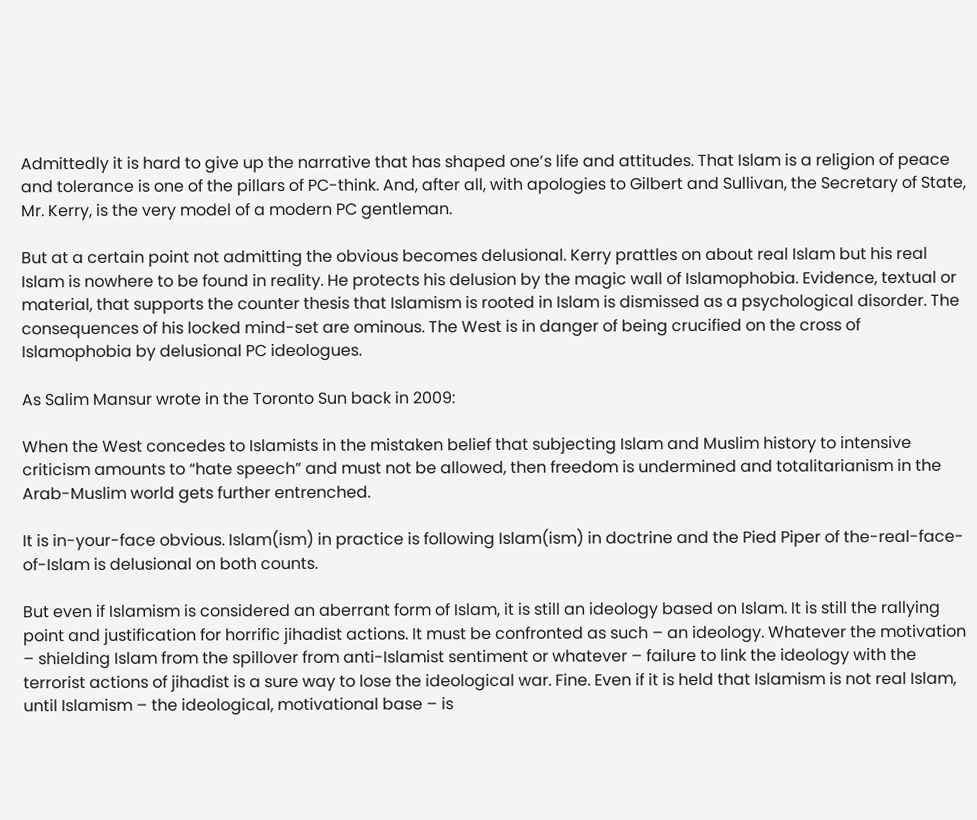Admittedly it is hard to give up the narrative that has shaped one’s life and attitudes. That Islam is a religion of peace and tolerance is one of the pillars of PC-think. And, after all, with apologies to Gilbert and Sullivan, the Secretary of State, Mr. Kerry, is the very model of a modern PC gentleman.

But at a certain point not admitting the obvious becomes delusional. Kerry prattles on about real Islam but his real Islam is nowhere to be found in reality. He protects his delusion by the magic wall of Islamophobia. Evidence, textual or material, that supports the counter thesis that Islamism is rooted in Islam is dismissed as a psychological disorder. The consequences of his locked mind-set are ominous. The West is in danger of being crucified on the cross of Islamophobia by delusional PC ideologues.

As Salim Mansur wrote in the Toronto Sun back in 2009:

When the West concedes to Islamists in the mistaken belief that subjecting Islam and Muslim history to intensive criticism amounts to “hate speech” and must not be allowed, then freedom is undermined and totalitarianism in the Arab-Muslim world gets further entrenched.

It is in-your-face obvious. Islam(ism) in practice is following Islam(ism) in doctrine and the Pied Piper of the-real-face-of-Islam is delusional on both counts.

But even if Islamism is considered an aberrant form of Islam, it is still an ideology based on Islam. It is still the rallying point and justification for horrific jihadist actions. It must be confronted as such – an ideology. Whatever the motivation – shielding Islam from the spillover from anti-Islamist sentiment or whatever – failure to link the ideology with the terrorist actions of jihadist is a sure way to lose the ideological war. Fine. Even if it is held that Islamism is not real Islam, until Islamism – the ideological, motivational base – is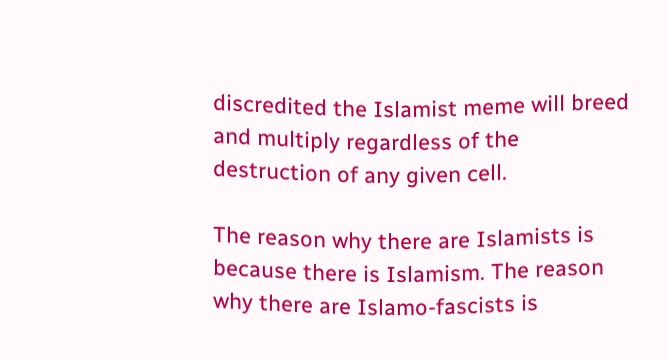discredited the Islamist meme will breed and multiply regardless of the destruction of any given cell.

The reason why there are Islamists is because there is Islamism. The reason why there are Islamo-fascists is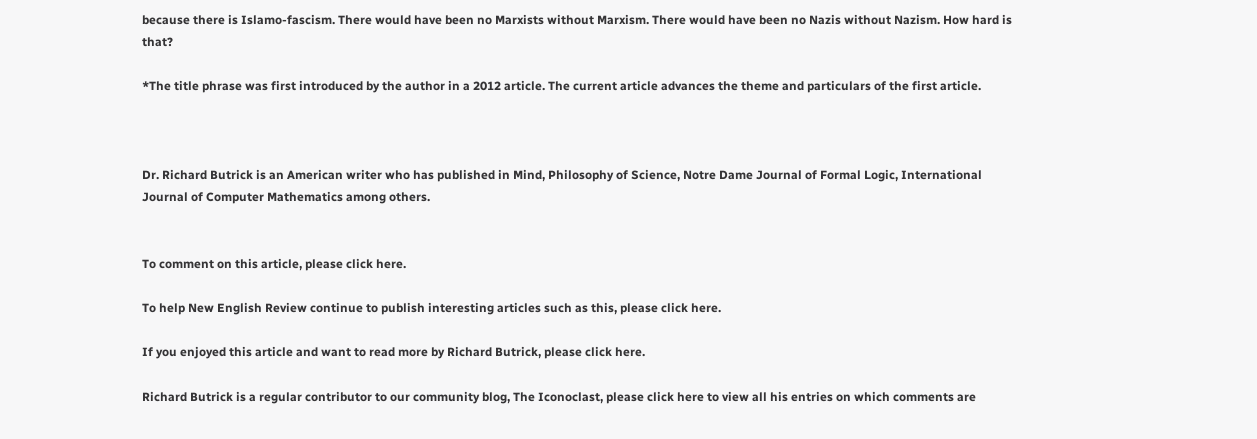because there is Islamo-fascism. There would have been no Marxists without Marxism. There would have been no Nazis without Nazism. How hard is that?

*The title phrase was first introduced by the author in a 2012 article. The current article advances the theme and particulars of the first article.



Dr. Richard Butrick is an American writer who has published in Mind, Philosophy of Science, Notre Dame Journal of Formal Logic, International Journal of Computer Mathematics among others.


To comment on this article, please click here.

To help New English Review continue to publish interesting articles such as this, please click here.

If you enjoyed this article and want to read more by Richard Butrick, please click here.

Richard Butrick is a regular contributor to our community blog, The Iconoclast, please click here to view all his entries on which comments are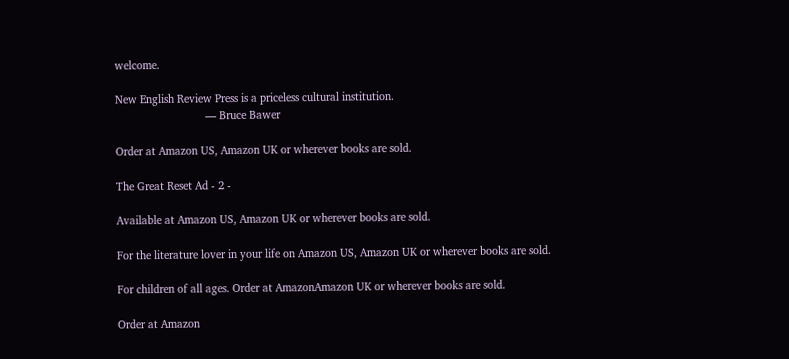welcome.

New English Review Press is a priceless cultural institution.
                              — Bruce Bawer

Order at Amazon US, Amazon UK or wherever books are sold.

The Great Reset Ad - 2 -

Available at Amazon US, Amazon UK or wherever books are sold.

For the literature lover in your life on Amazon US, Amazon UK or wherever books are sold.

For children of all ages. Order at AmazonAmazon UK or wherever books are sold.

Order at Amazon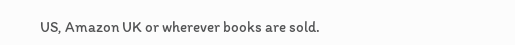US, Amazon UK or wherever books are sold.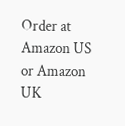Order at Amazon US or Amazon UK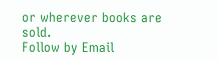or wherever books are sold.
Follow by Email